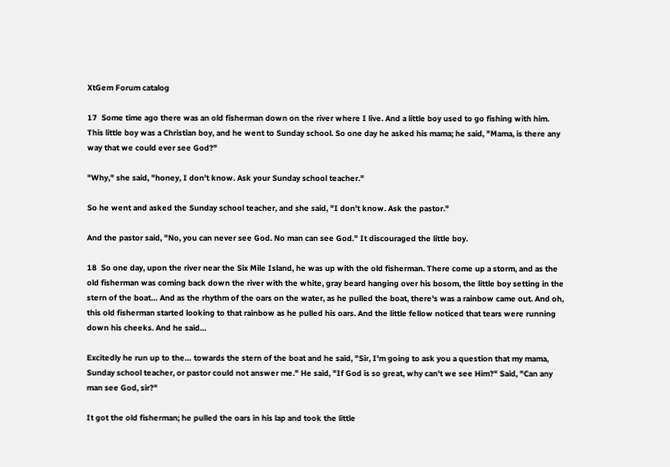XtGem Forum catalog

17  Some time ago there was an old fisherman down on the river where I live. And a little boy used to go fishing with him. This little boy was a Christian boy, and he went to Sunday school. So one day he asked his mama; he said, "Mama, is there any way that we could ever see God?"

"Why," she said, "honey, I don't know. Ask your Sunday school teacher."

So he went and asked the Sunday school teacher, and she said, "I don't know. Ask the pastor."

And the pastor said, "No, you can never see God. No man can see God." It discouraged the little boy.

18  So one day, upon the river near the Six Mile Island, he was up with the old fisherman. There come up a storm, and as the old fisherman was coming back down the river with the white, gray beard hanging over his bosom, the little boy setting in the stern of the boat… And as the rhythm of the oars on the water, as he pulled the boat, there's was a rainbow came out. And oh, this old fisherman started looking to that rainbow as he pulled his oars. And the little fellow noticed that tears were running down his cheeks. And he said…

Excitedly he run up to the… towards the stern of the boat and he said, "Sir, I'm going to ask you a question that my mama, Sunday school teacher, or pastor could not answer me." He said, "If God is so great, why can't we see Him?" Said, "Can any man see God, sir?"

It got the old fisherman; he pulled the oars in his lap and took the little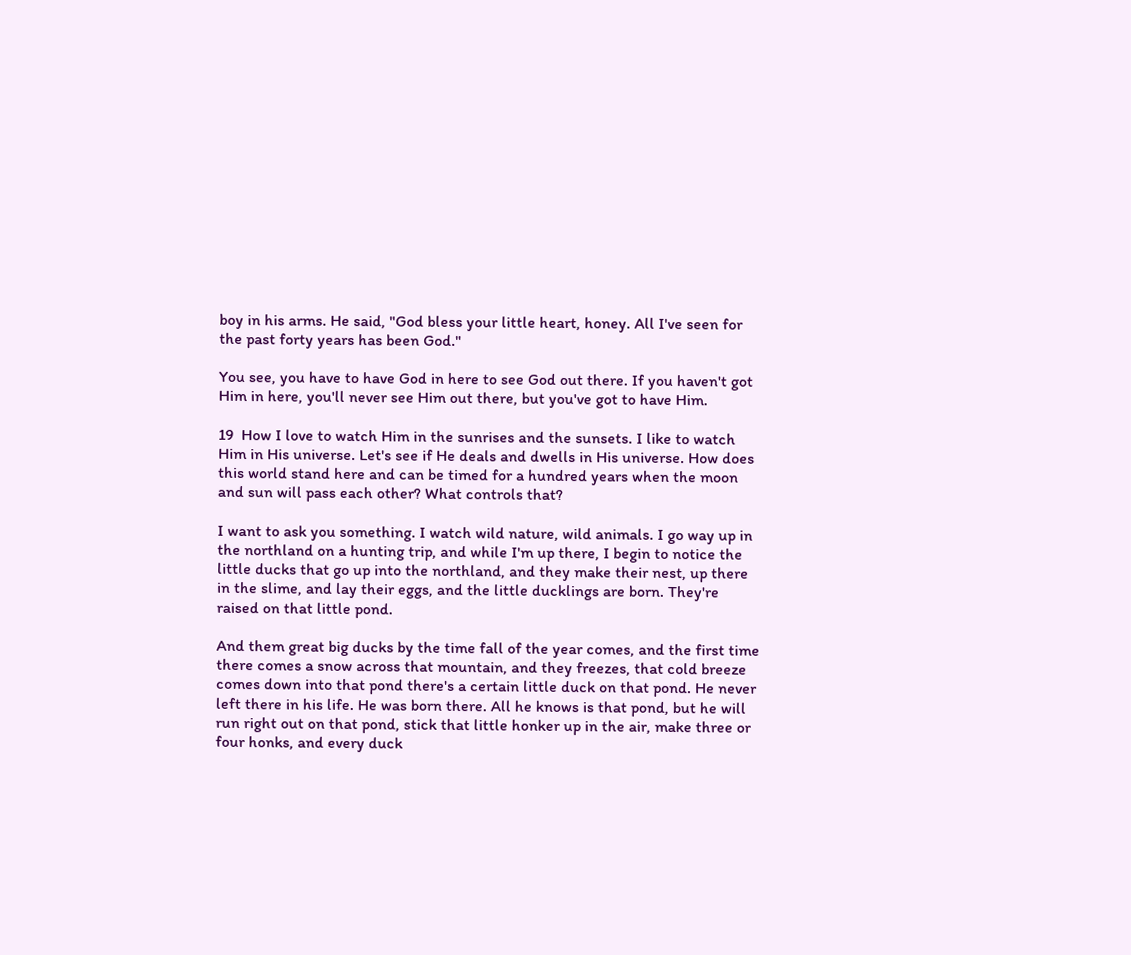boy in his arms. He said, "God bless your little heart, honey. All I've seen for the past forty years has been God."

You see, you have to have God in here to see God out there. If you haven't got Him in here, you'll never see Him out there, but you've got to have Him.

19  How I love to watch Him in the sunrises and the sunsets. I like to watch Him in His universe. Let's see if He deals and dwells in His universe. How does this world stand here and can be timed for a hundred years when the moon and sun will pass each other? What controls that?

I want to ask you something. I watch wild nature, wild animals. I go way up in the northland on a hunting trip, and while I'm up there, I begin to notice the little ducks that go up into the northland, and they make their nest, up there in the slime, and lay their eggs, and the little ducklings are born. They're raised on that little pond.

And them great big ducks by the time fall of the year comes, and the first time there comes a snow across that mountain, and they freezes, that cold breeze comes down into that pond there's a certain little duck on that pond. He never left there in his life. He was born there. All he knows is that pond, but he will run right out on that pond, stick that little honker up in the air, make three or four honks, and every duck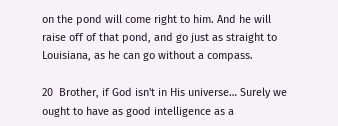on the pond will come right to him. And he will raise off of that pond, and go just as straight to Louisiana, as he can go without a compass.

20  Brother, if God isn't in His universe… Surely we ought to have as good intelligence as a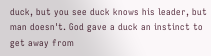duck, but you see duck knows his leader, but man doesn't. God gave a duck an instinct to get away from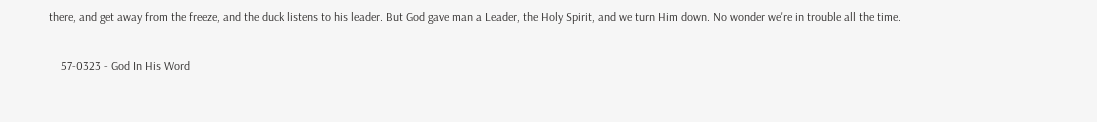there, and get away from the freeze, and the duck listens to his leader. But God gave man a Leader, the Holy Spirit, and we turn Him down. No wonder we're in trouble all the time.

    57-0323 - God In His Word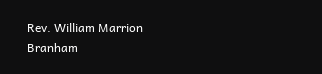Rev. William Marrion Branham